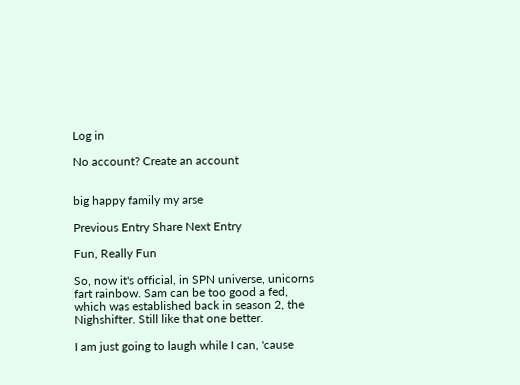Log in

No account? Create an account


big happy family my arse

Previous Entry Share Next Entry

Fun, Really Fun

So, now it's official, in SPN universe, unicorns fart rainbow. Sam can be too good a fed, which was established back in season 2, the Nighshifter. Still like that one better.

I am just going to laugh while I can, 'cause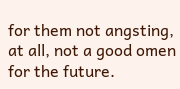for them not angsting, at all, not a good omen for the future.